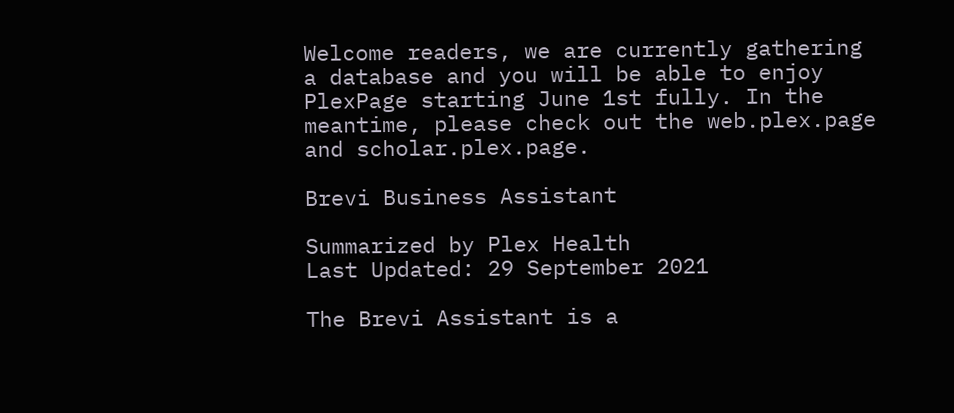Welcome readers, we are currently gathering a database and you will be able to enjoy PlexPage starting June 1st fully. In the meantime, please check out the web.plex.page and scholar.plex.page.

Brevi Business Assistant

Summarized by Plex Health
Last Updated: 29 September 2021

The Brevi Assistant is a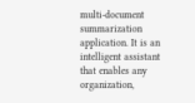multi-document summarization application. It is an intelligent assistant that enables any organization,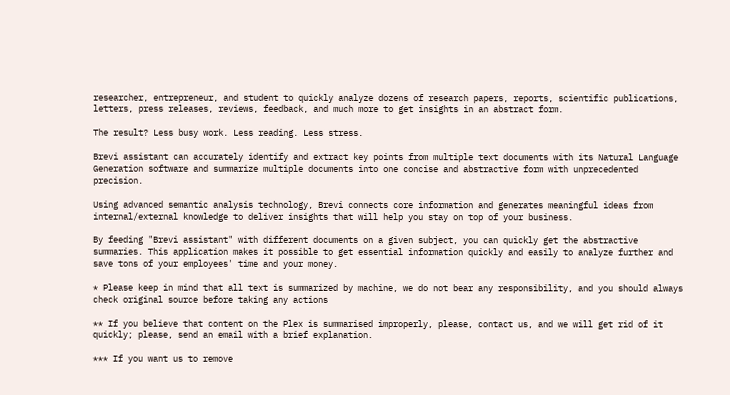researcher, entrepreneur, and student to quickly analyze dozens of research papers, reports, scientific publications, letters, press releases, reviews, feedback, and much more to get insights in an abstract form.

The result? Less busy work. Less reading. Less stress.

Brevi assistant can accurately identify and extract key points from multiple text documents with its Natural Language Generation software and summarize multiple documents into one concise and abstractive form with unprecedented precision.

Using advanced semantic analysis technology, Brevi connects core information and generates meaningful ideas from internal/external knowledge to deliver insights that will help you stay on top of your business.

By feeding "Brevi assistant" with different documents on a given subject, you can quickly get the abstractive summaries. This application makes it possible to get essential information quickly and easily to analyze further and save tons of your employees' time and your money.

* Please keep in mind that all text is summarized by machine, we do not bear any responsibility, and you should always check original source before taking any actions

** If you believe that content on the Plex is summarised improperly, please, contact us, and we will get rid of it quickly; please, send an email with a brief explanation.

*** If you want us to remove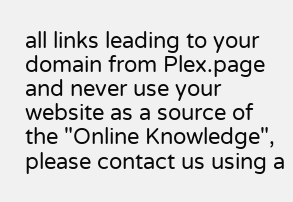all links leading to your domain from Plex.page and never use your website as a source of the "Online Knowledge", please contact us using a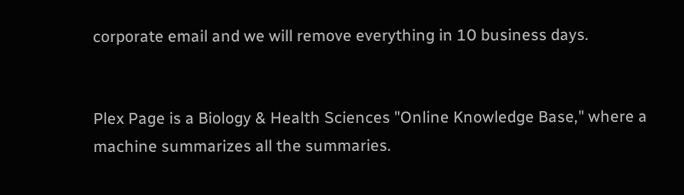corporate email and we will remove everything in 10 business days.


Plex Page is a Biology & Health Sciences "Online Knowledge Base," where a machine summarizes all the summaries.